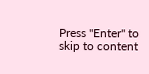Press "Enter" to skip to content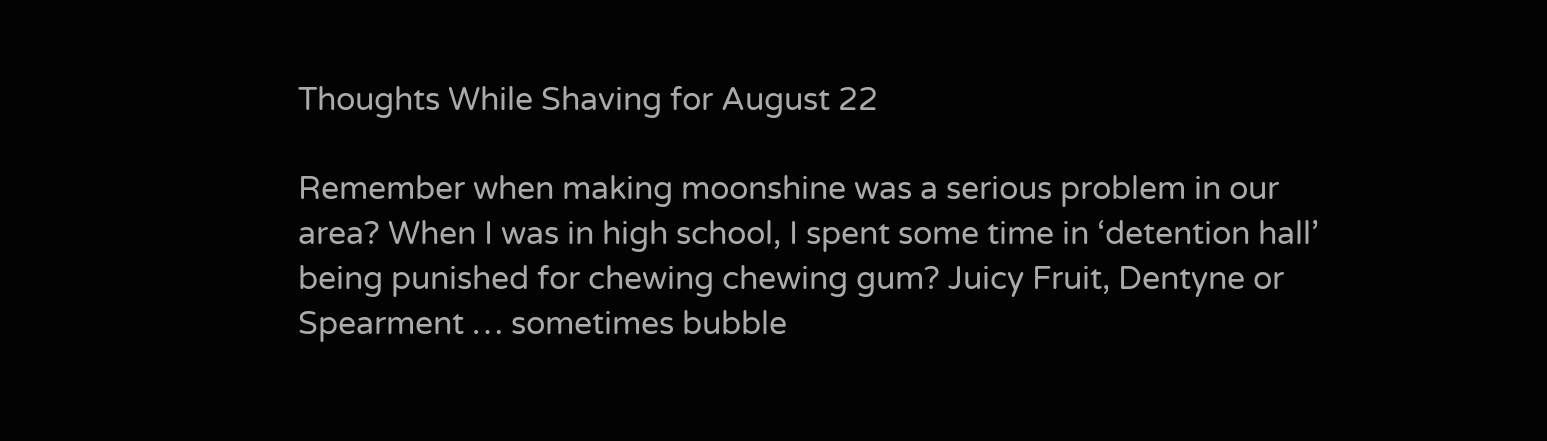Thoughts While Shaving for August 22

Remember when making moonshine was a serious problem in our area? When I was in high school, I spent some time in ‘detention hall’ being punished for chewing chewing gum? Juicy Fruit, Dentyne or Spearment … sometimes bubble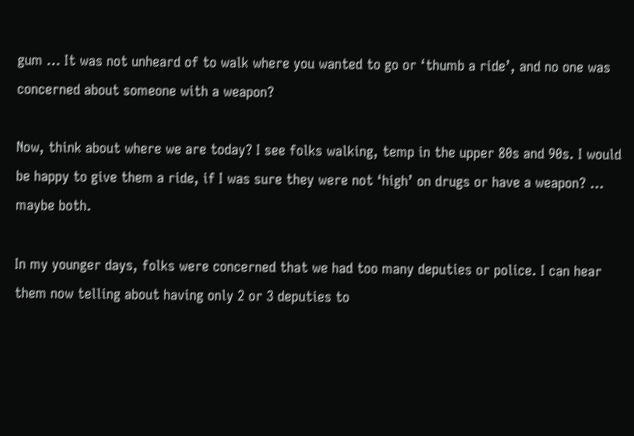gum … It was not unheard of to walk where you wanted to go or ‘thumb a ride’, and no one was concerned about someone with a weapon?

Now, think about where we are today? I see folks walking, temp in the upper 80s and 90s. I would be happy to give them a ride, if I was sure they were not ‘high’ on drugs or have a weapon? … maybe both.

In my younger days, folks were concerned that we had too many deputies or police. I can hear them now telling about having only 2 or 3 deputies to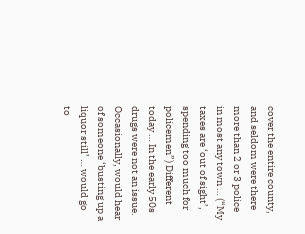cover the entire county, and seldom were there more than 2 or 3 police in most any town … (“My taxes are ‘out of sight’, spending too much for policemen”) Different today … In the early 50s drugs were not an issue. Occasionally, would hear of someone ‘busting up a liquor still’ … would go to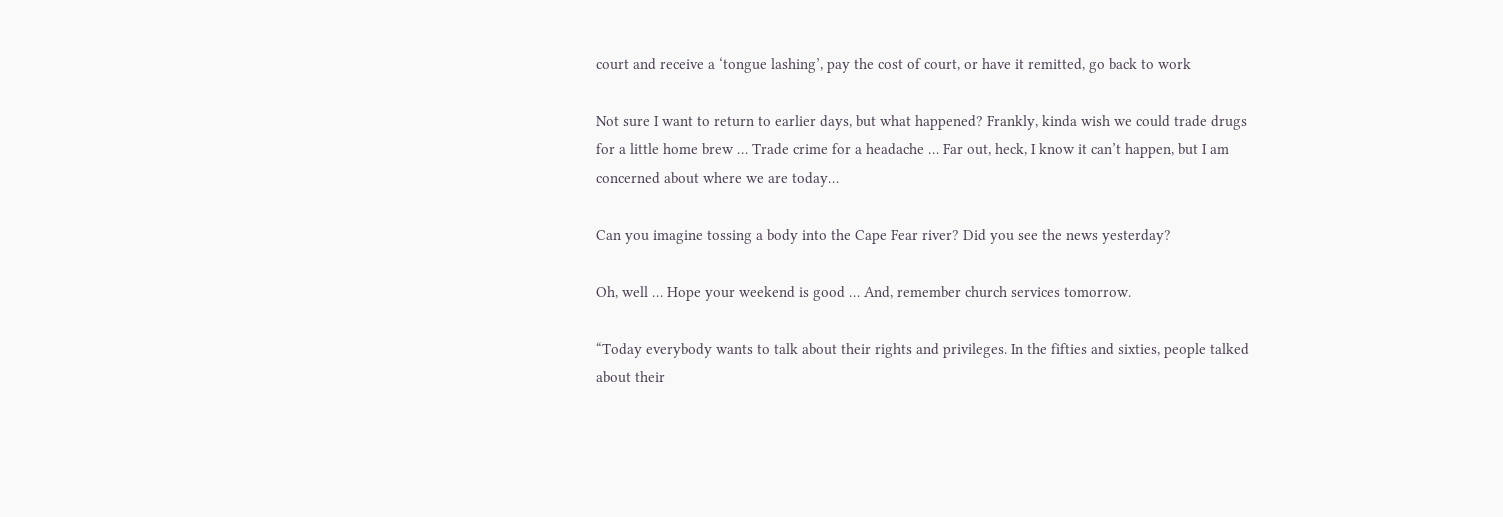court and receive a ‘tongue lashing’, pay the cost of court, or have it remitted, go back to work

Not sure I want to return to earlier days, but what happened? Frankly, kinda wish we could trade drugs for a little home brew … Trade crime for a headache … Far out, heck, I know it can’t happen, but I am concerned about where we are today…

Can you imagine tossing a body into the Cape Fear river? Did you see the news yesterday?

Oh, well … Hope your weekend is good … And, remember church services tomorrow.

“Today everybody wants to talk about their rights and privileges. In the fifties and sixties, people talked about their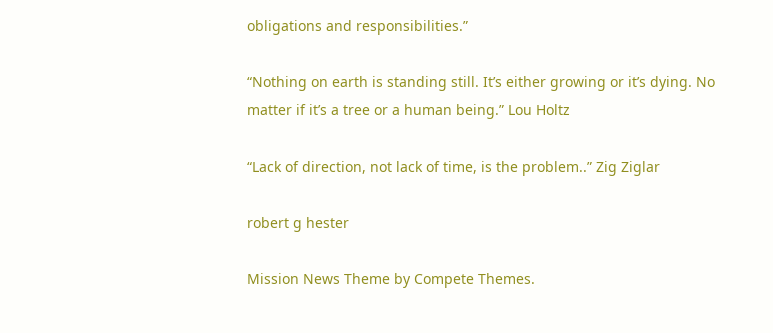obligations and responsibilities.”

“Nothing on earth is standing still. It’s either growing or it’s dying. No matter if it’s a tree or a human being.” Lou Holtz

“Lack of direction, not lack of time, is the problem..” Zig Ziglar

robert g hester

Mission News Theme by Compete Themes.